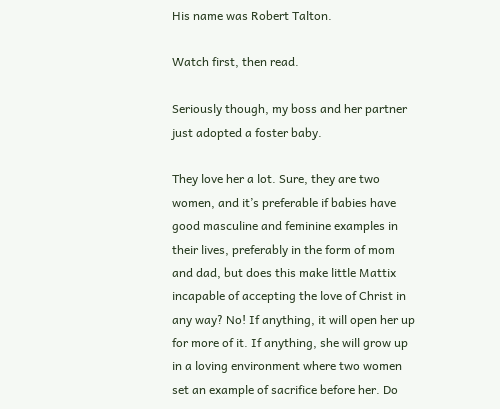His name was Robert Talton.

Watch first, then read.

Seriously though, my boss and her partner just adopted a foster baby.

They love her a lot. Sure, they are two women, and it’s preferable if babies have good masculine and feminine examples in their lives, preferably in the form of mom and dad, but does this make little Mattix incapable of accepting the love of Christ in any way? No! If anything, it will open her up for more of it. If anything, she will grow up in a loving environment where two women set an example of sacrifice before her. Do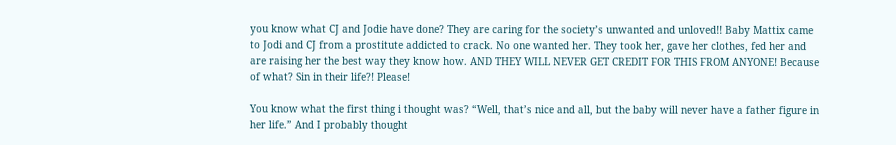you know what CJ and Jodie have done? They are caring for the society’s unwanted and unloved!! Baby Mattix came to Jodi and CJ from a prostitute addicted to crack. No one wanted her. They took her, gave her clothes, fed her and are raising her the best way they know how. AND THEY WILL NEVER GET CREDIT FOR THIS FROM ANYONE! Because of what? Sin in their life?! Please!

You know what the first thing i thought was? “Well, that’s nice and all, but the baby will never have a father figure in her life.” And I probably thought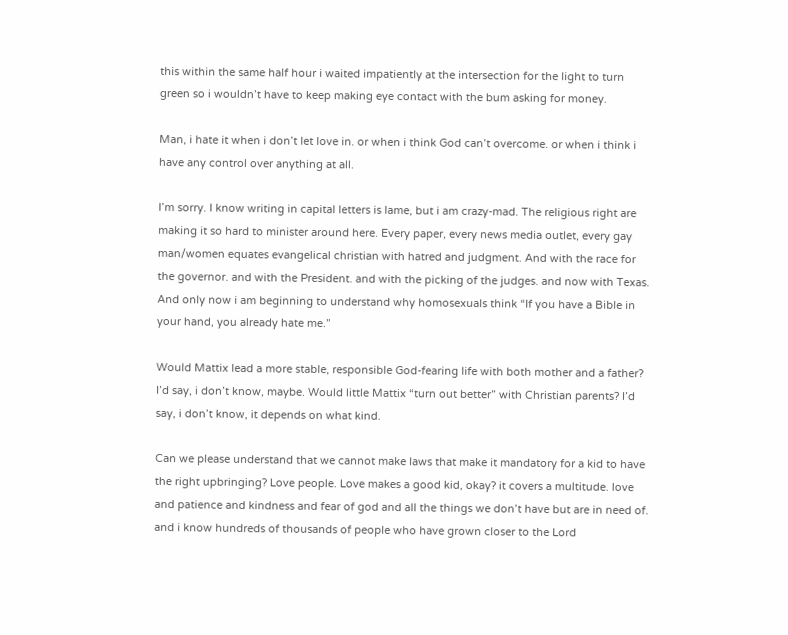this within the same half hour i waited impatiently at the intersection for the light to turn green so i wouldn’t have to keep making eye contact with the bum asking for money.

Man, i hate it when i don’t let love in. or when i think God can’t overcome. or when i think i have any control over anything at all.

I’m sorry. I know writing in capital letters is lame, but i am crazy-mad. The religious right are making it so hard to minister around here. Every paper, every news media outlet, every gay man/women equates evangelical christian with hatred and judgment. And with the race for the governor. and with the President. and with the picking of the judges. and now with Texas. And only now i am beginning to understand why homosexuals think “If you have a Bible in your hand, you already hate me.”

Would Mattix lead a more stable, responsible God-fearing life with both mother and a father? I’d say, i don’t know, maybe. Would little Mattix “turn out better” with Christian parents? I’d say, i don’t know, it depends on what kind.

Can we please understand that we cannot make laws that make it mandatory for a kid to have the right upbringing? Love people. Love makes a good kid, okay? it covers a multitude. love and patience and kindness and fear of god and all the things we don’t have but are in need of. and i know hundreds of thousands of people who have grown closer to the Lord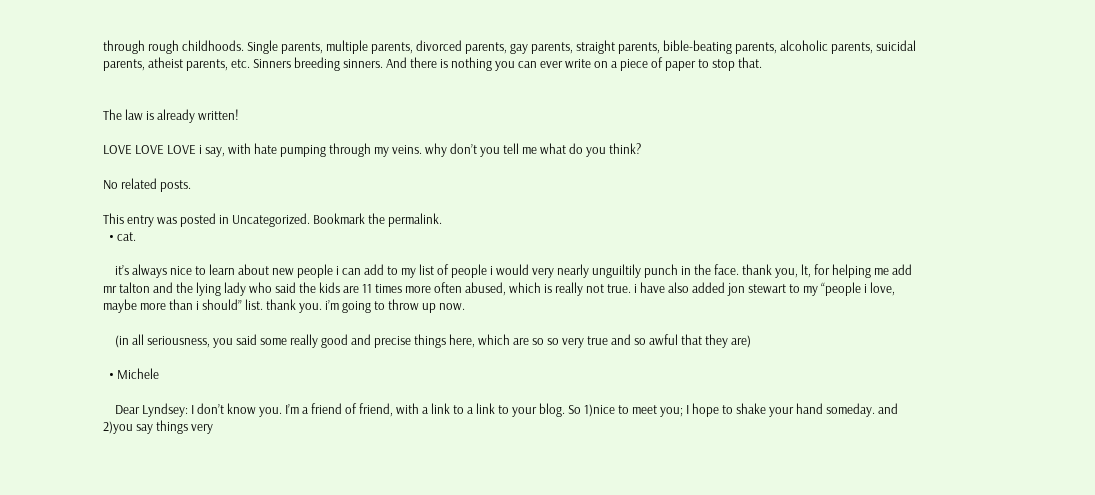through rough childhoods. Single parents, multiple parents, divorced parents, gay parents, straight parents, bible-beating parents, alcoholic parents, suicidal parents, atheist parents, etc. Sinners breeding sinners. And there is nothing you can ever write on a piece of paper to stop that.


The law is already written!

LOVE LOVE LOVE i say, with hate pumping through my veins. why don’t you tell me what do you think?

No related posts.

This entry was posted in Uncategorized. Bookmark the permalink.
  • cat.

    it’s always nice to learn about new people i can add to my list of people i would very nearly unguiltily punch in the face. thank you, lt, for helping me add mr talton and the lying lady who said the kids are 11 times more often abused, which is really not true. i have also added jon stewart to my “people i love, maybe more than i should” list. thank you. i’m going to throw up now.

    (in all seriousness, you said some really good and precise things here, which are so so very true and so awful that they are)

  • Michele

    Dear Lyndsey: I don’t know you. I’m a friend of friend, with a link to a link to your blog. So 1)nice to meet you; I hope to shake your hand someday. and 2)you say things very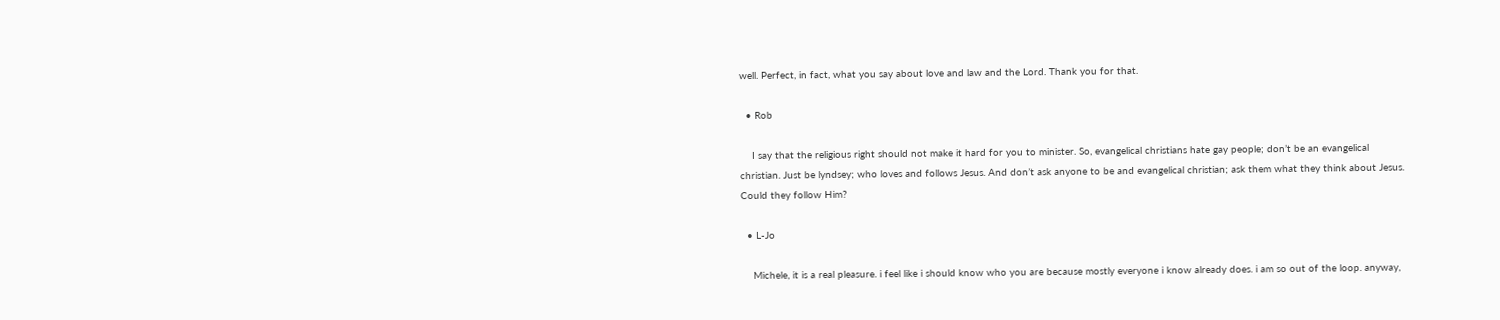well. Perfect, in fact, what you say about love and law and the Lord. Thank you for that.

  • Rob

    I say that the religious right should not make it hard for you to minister. So, evangelical christians hate gay people; don’t be an evangelical christian. Just be lyndsey; who loves and follows Jesus. And don’t ask anyone to be and evangelical christian; ask them what they think about Jesus. Could they follow Him?

  • L-Jo

    Michele, it is a real pleasure. i feel like i should know who you are because mostly everyone i know already does. i am so out of the loop. anyway,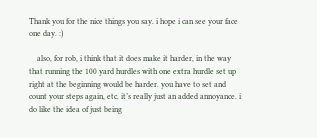Thank you for the nice things you say. i hope i can see your face one day. :)

    also, for rob, i think that it does make it harder, in the way that running the 100 yard hurdles with one extra hurdle set up right at the beginning would be harder. you have to set and count your steps again, etc. it’s really just an added annoyance. i do like the idea of just being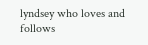lyndsey who loves and follows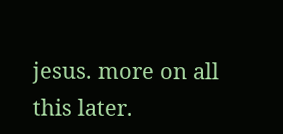jesus. more on all this later.